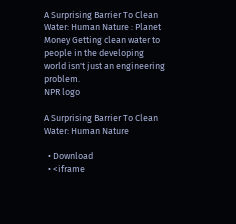A Surprising Barrier To Clean Water: Human Nature : Planet Money Getting clean water to people in the developing world isn't just an engineering problem.
NPR logo

A Surprising Barrier To Clean Water: Human Nature

  • Download
  • <iframe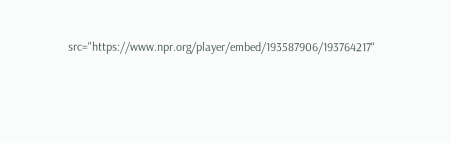src="https://www.npr.org/player/embed/193587906/193764217"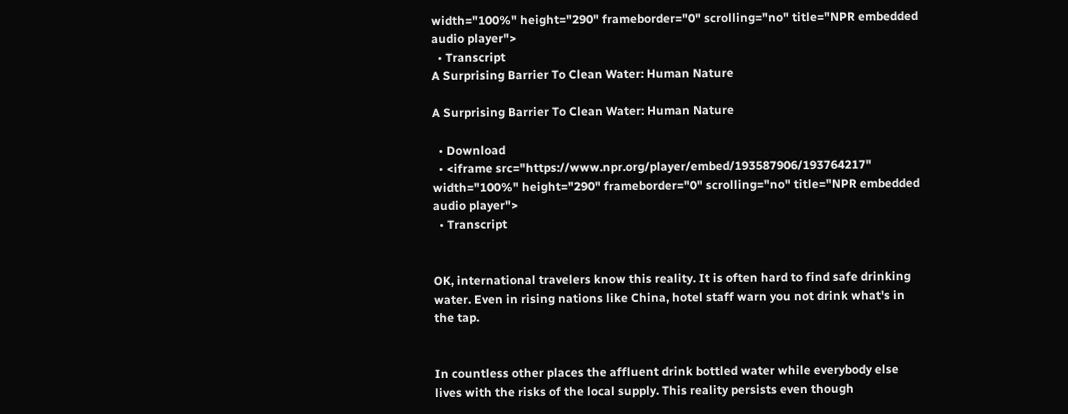width="100%" height="290" frameborder="0" scrolling="no" title="NPR embedded audio player">
  • Transcript
A Surprising Barrier To Clean Water: Human Nature

A Surprising Barrier To Clean Water: Human Nature

  • Download
  • <iframe src="https://www.npr.org/player/embed/193587906/193764217" width="100%" height="290" frameborder="0" scrolling="no" title="NPR embedded audio player">
  • Transcript


OK, international travelers know this reality. It is often hard to find safe drinking water. Even in rising nations like China, hotel staff warn you not drink what's in the tap.


In countless other places the affluent drink bottled water while everybody else lives with the risks of the local supply. This reality persists even though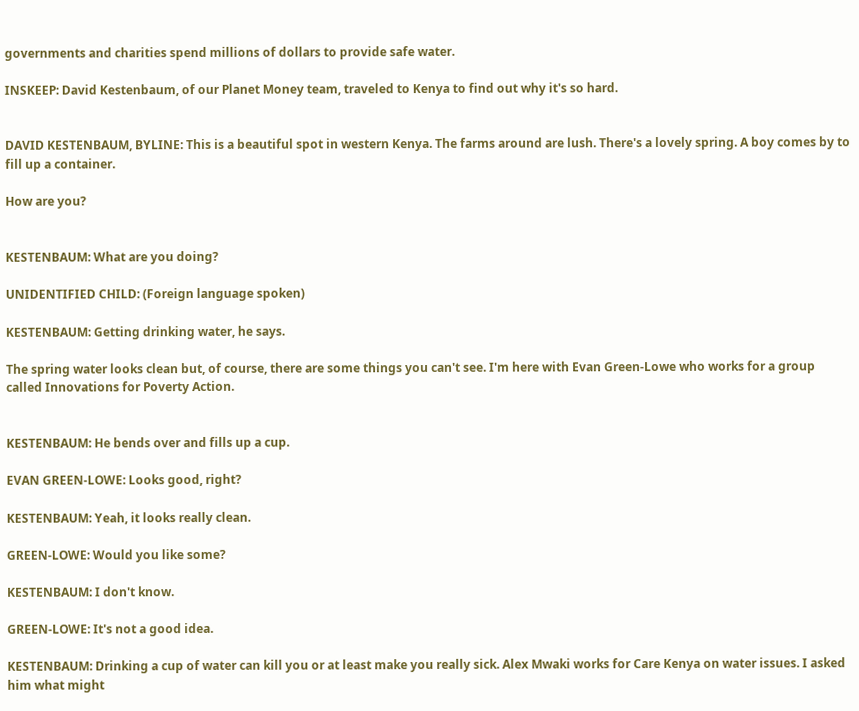governments and charities spend millions of dollars to provide safe water.

INSKEEP: David Kestenbaum, of our Planet Money team, traveled to Kenya to find out why it's so hard.


DAVID KESTENBAUM, BYLINE: This is a beautiful spot in western Kenya. The farms around are lush. There's a lovely spring. A boy comes by to fill up a container.

How are you?


KESTENBAUM: What are you doing?

UNIDENTIFIED CHILD: (Foreign language spoken)

KESTENBAUM: Getting drinking water, he says.

The spring water looks clean but, of course, there are some things you can't see. I'm here with Evan Green-Lowe who works for a group called Innovations for Poverty Action.


KESTENBAUM: He bends over and fills up a cup.

EVAN GREEN-LOWE: Looks good, right?

KESTENBAUM: Yeah, it looks really clean.

GREEN-LOWE: Would you like some?

KESTENBAUM: I don't know.

GREEN-LOWE: It's not a good idea.

KESTENBAUM: Drinking a cup of water can kill you or at least make you really sick. Alex Mwaki works for Care Kenya on water issues. I asked him what might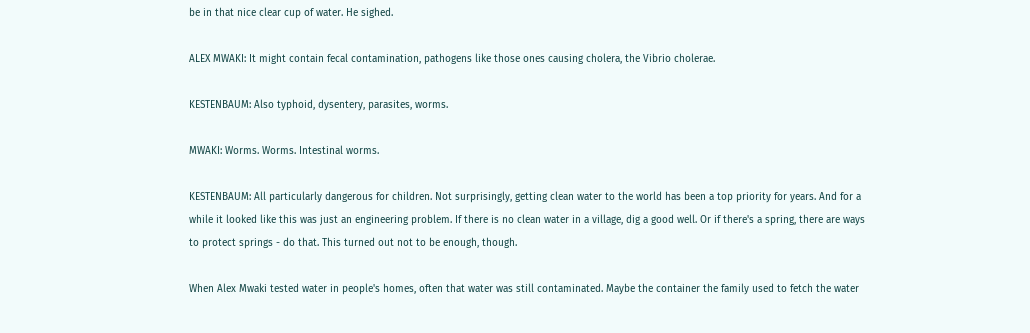be in that nice clear cup of water. He sighed.

ALEX MWAKI: It might contain fecal contamination, pathogens like those ones causing cholera, the Vibrio cholerae.

KESTENBAUM: Also typhoid, dysentery, parasites, worms.

MWAKI: Worms. Worms. Intestinal worms.

KESTENBAUM: All particularly dangerous for children. Not surprisingly, getting clean water to the world has been a top priority for years. And for a while it looked like this was just an engineering problem. If there is no clean water in a village, dig a good well. Or if there's a spring, there are ways to protect springs - do that. This turned out not to be enough, though.

When Alex Mwaki tested water in people's homes, often that water was still contaminated. Maybe the container the family used to fetch the water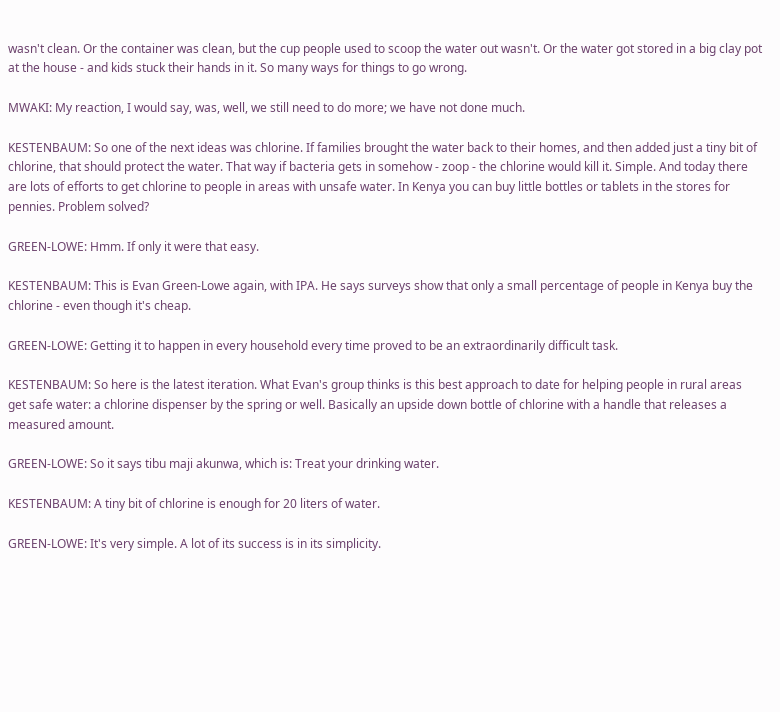wasn't clean. Or the container was clean, but the cup people used to scoop the water out wasn't. Or the water got stored in a big clay pot at the house - and kids stuck their hands in it. So many ways for things to go wrong.

MWAKI: My reaction, I would say, was, well, we still need to do more; we have not done much.

KESTENBAUM: So one of the next ideas was chlorine. If families brought the water back to their homes, and then added just a tiny bit of chlorine, that should protect the water. That way if bacteria gets in somehow - zoop - the chlorine would kill it. Simple. And today there are lots of efforts to get chlorine to people in areas with unsafe water. In Kenya you can buy little bottles or tablets in the stores for pennies. Problem solved?

GREEN-LOWE: Hmm. If only it were that easy.

KESTENBAUM: This is Evan Green-Lowe again, with IPA. He says surveys show that only a small percentage of people in Kenya buy the chlorine - even though it's cheap.

GREEN-LOWE: Getting it to happen in every household every time proved to be an extraordinarily difficult task.

KESTENBAUM: So here is the latest iteration. What Evan's group thinks is this best approach to date for helping people in rural areas get safe water: a chlorine dispenser by the spring or well. Basically an upside down bottle of chlorine with a handle that releases a measured amount.

GREEN-LOWE: So it says tibu maji akunwa, which is: Treat your drinking water.

KESTENBAUM: A tiny bit of chlorine is enough for 20 liters of water.

GREEN-LOWE: It's very simple. A lot of its success is in its simplicity.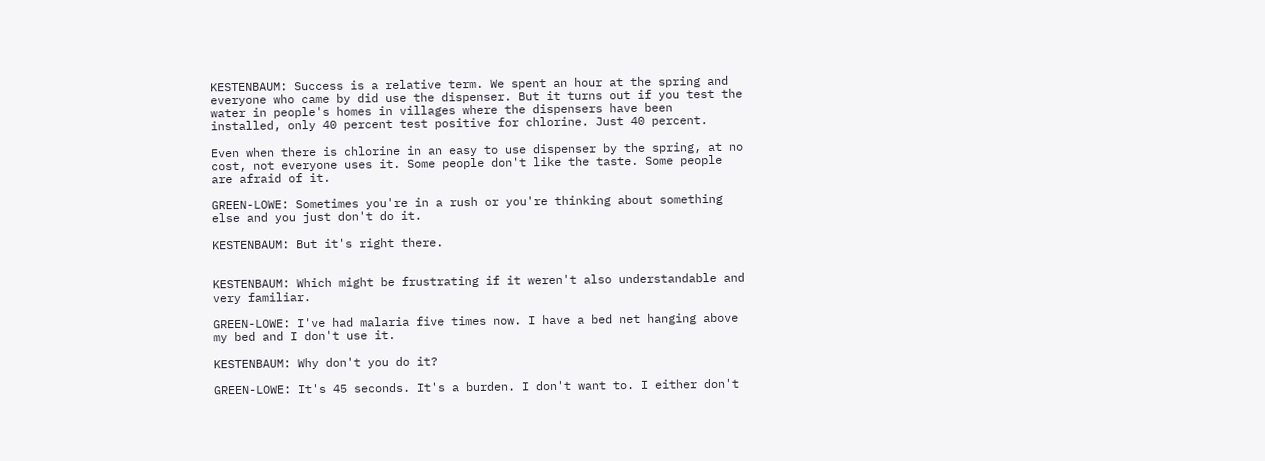KESTENBAUM: Success is a relative term. We spent an hour at the spring and everyone who came by did use the dispenser. But it turns out if you test the water in people's homes in villages where the dispensers have been installed, only 40 percent test positive for chlorine. Just 40 percent.

Even when there is chlorine in an easy to use dispenser by the spring, at no cost, not everyone uses it. Some people don't like the taste. Some people are afraid of it.

GREEN-LOWE: Sometimes you're in a rush or you're thinking about something else and you just don't do it.

KESTENBAUM: But it's right there.


KESTENBAUM: Which might be frustrating if it weren't also understandable and very familiar.

GREEN-LOWE: I've had malaria five times now. I have a bed net hanging above my bed and I don't use it.

KESTENBAUM: Why don't you do it?

GREEN-LOWE: It's 45 seconds. It's a burden. I don't want to. I either don't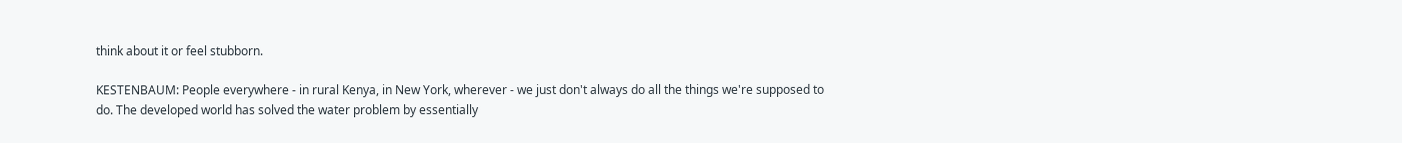think about it or feel stubborn.

KESTENBAUM: People everywhere - in rural Kenya, in New York, wherever - we just don't always do all the things we're supposed to do. The developed world has solved the water problem by essentially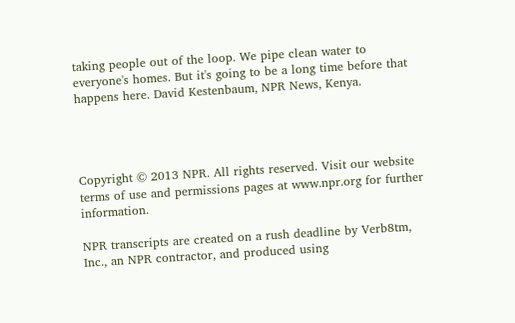taking people out of the loop. We pipe clean water to everyone's homes. But it's going to be a long time before that happens here. David Kestenbaum, NPR News, Kenya.




Copyright © 2013 NPR. All rights reserved. Visit our website terms of use and permissions pages at www.npr.org for further information.

NPR transcripts are created on a rush deadline by Verb8tm, Inc., an NPR contractor, and produced using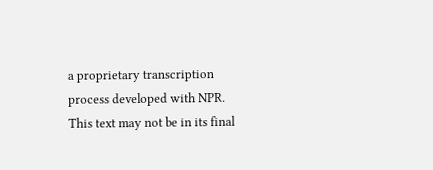a proprietary transcription process developed with NPR. This text may not be in its final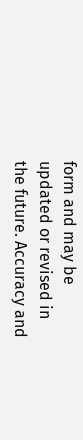form and may be updated or revised in the future. Accuracy and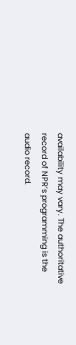availability may vary. The authoritative record of NPR’s programming is the audio record.